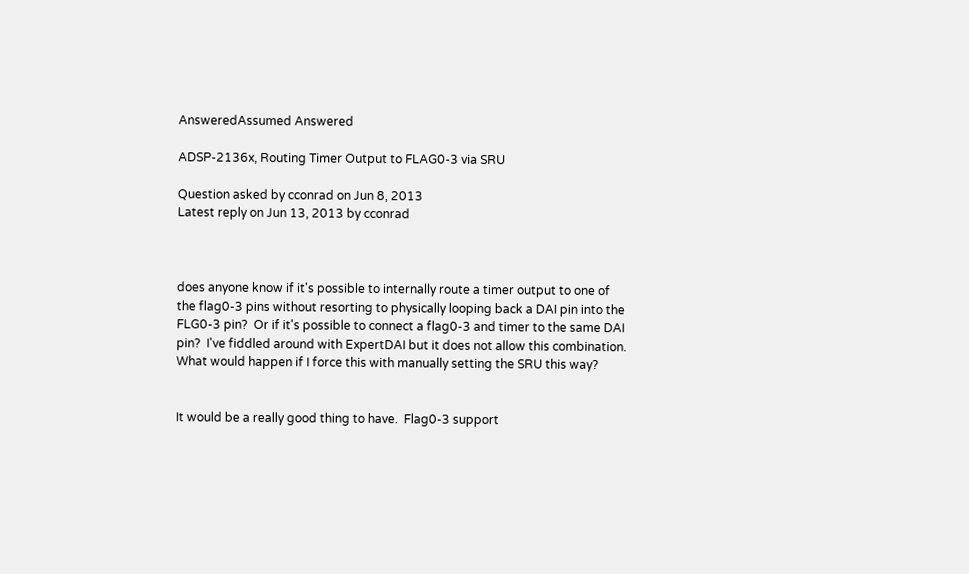AnsweredAssumed Answered

ADSP-2136x, Routing Timer Output to FLAG0-3 via SRU

Question asked by cconrad on Jun 8, 2013
Latest reply on Jun 13, 2013 by cconrad



does anyone know if it's possible to internally route a timer output to one of the flag0-3 pins without resorting to physically looping back a DAI pin into the FLG0-3 pin?  Or if it's possible to connect a flag0-3 and timer to the same DAI pin?  I've fiddled around with ExpertDAI but it does not allow this combination.  What would happen if I force this with manually setting the SRU this way?


It would be a really good thing to have.  Flag0-3 support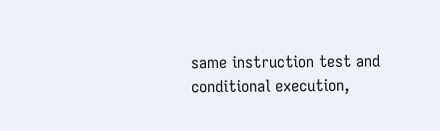same instruction test and conditional execution,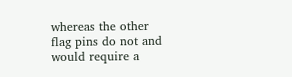whereas the other flag pins do not and would require a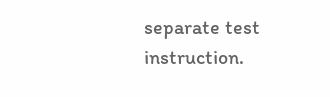separate test instruction.